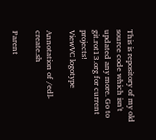This is repository of my old source code which isn't updated any more. Go to git.rot13.org for current projects!
ViewVC logotype

Annotation of /edl-create.sh

Parent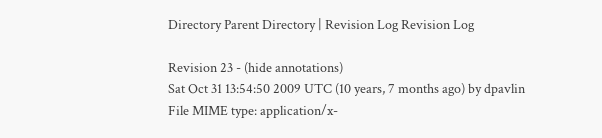Directory Parent Directory | Revision Log Revision Log

Revision 23 - (hide annotations)
Sat Oct 31 13:54:50 2009 UTC (10 years, 7 months ago) by dpavlin
File MIME type: application/x-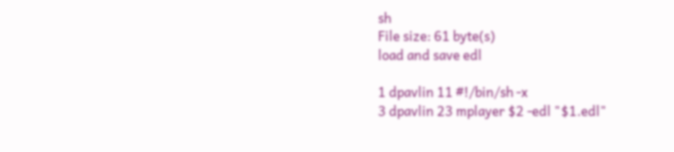sh
File size: 61 byte(s)
load and save edl

1 dpavlin 11 #!/bin/sh -x
3 dpavlin 23 mplayer $2 -edl "$1.edl"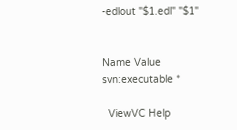-edlout "$1.edl" "$1"


Name Value
svn:executable *

  ViewVC Help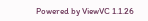Powered by ViewVC 1.1.26